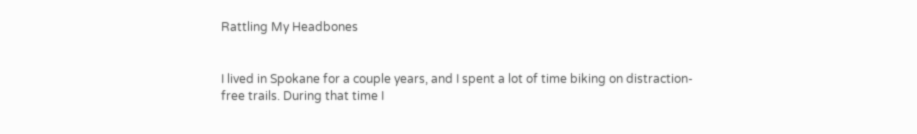Rattling My Headbones


I lived in Spokane for a couple years, and I spent a lot of time biking on distraction-free trails. During that time I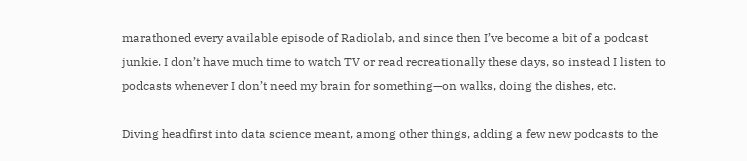marathoned every available episode of Radiolab, and since then I’ve become a bit of a podcast junkie. I don’t have much time to watch TV or read recreationally these days, so instead I listen to podcasts whenever I don’t need my brain for something—on walks, doing the dishes, etc.

Diving headfirst into data science meant, among other things, adding a few new podcasts to the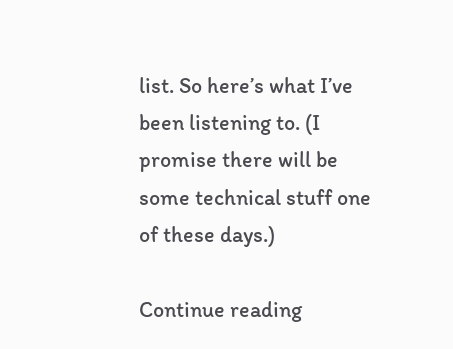list. So here’s what I’ve been listening to. (I promise there will be some technical stuff one of these days.)

Continue reading